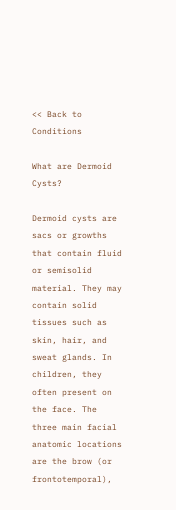<< Back to Conditions

What are Dermoid Cysts?

Dermoid cysts are sacs or growths that contain fluid or semisolid material. They may contain solid tissues such as skin, hair, and sweat glands. In children, they often present on the face. The three main facial anatomic locations are the brow (or frontotemporal),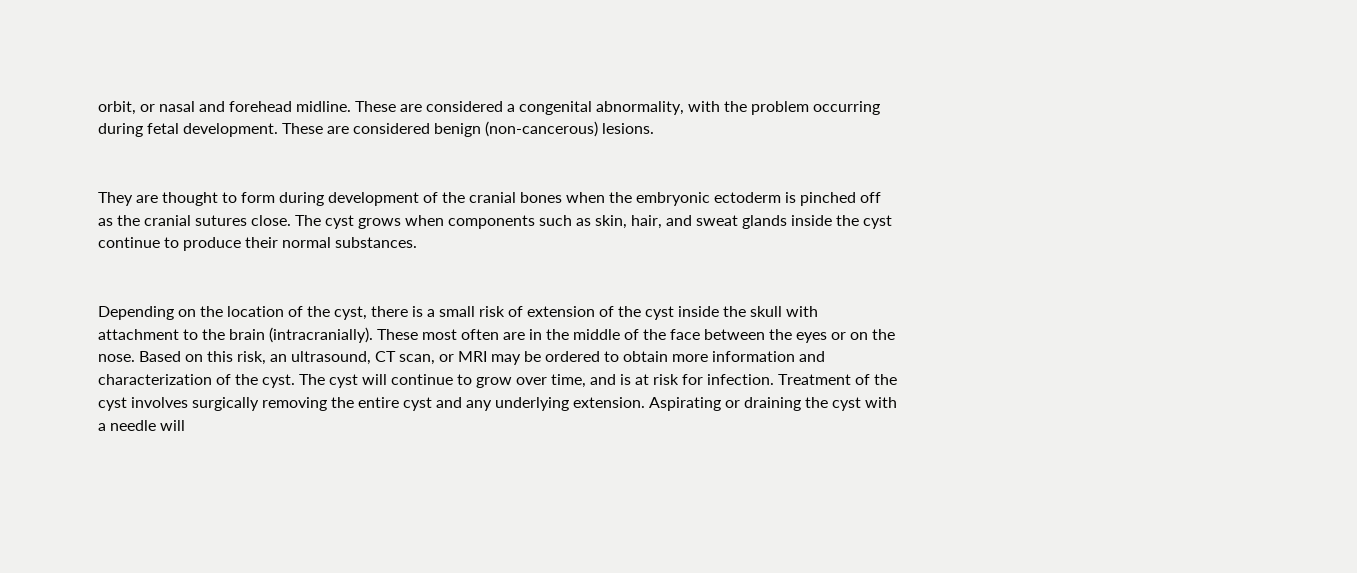orbit, or nasal and forehead midline. These are considered a congenital abnormality, with the problem occurring during fetal development. These are considered benign (non-cancerous) lesions.


They are thought to form during development of the cranial bones when the embryonic ectoderm is pinched off as the cranial sutures close. The cyst grows when components such as skin, hair, and sweat glands inside the cyst continue to produce their normal substances.


Depending on the location of the cyst, there is a small risk of extension of the cyst inside the skull with attachment to the brain (intracranially). These most often are in the middle of the face between the eyes or on the nose. Based on this risk, an ultrasound, CT scan, or MRI may be ordered to obtain more information and characterization of the cyst. The cyst will continue to grow over time, and is at risk for infection. Treatment of the cyst involves surgically removing the entire cyst and any underlying extension. Aspirating or draining the cyst with a needle will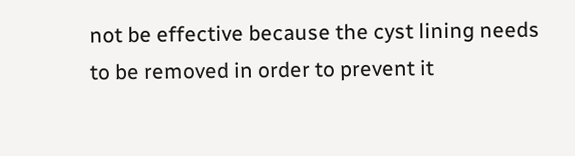not be effective because the cyst lining needs to be removed in order to prevent it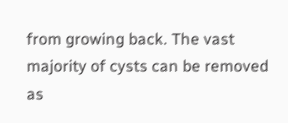from growing back. The vast majority of cysts can be removed as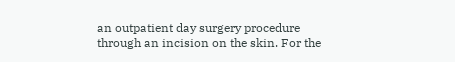an outpatient day surgery procedure through an incision on the skin. For the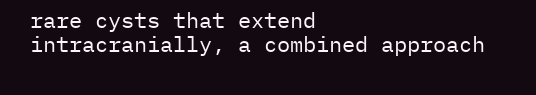rare cysts that extend intracranially, a combined approach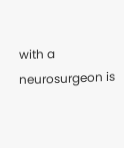with a neurosurgeon is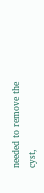needed to remove the cyst,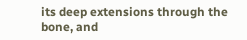its deep extensions through the bone, and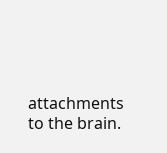attachments to the brain.